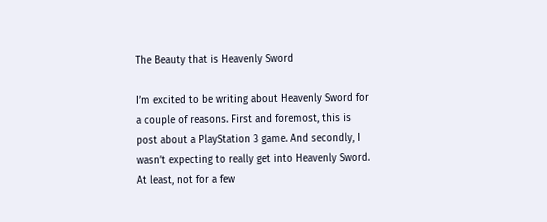The Beauty that is Heavenly Sword

I’m excited to be writing about Heavenly Sword for a couple of reasons. First and foremost, this is post about a PlayStation 3 game. And secondly, I wasn’t expecting to really get into Heavenly Sword. At least, not for a few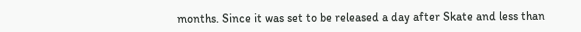months. Since it was set to be released a day after Skate and less than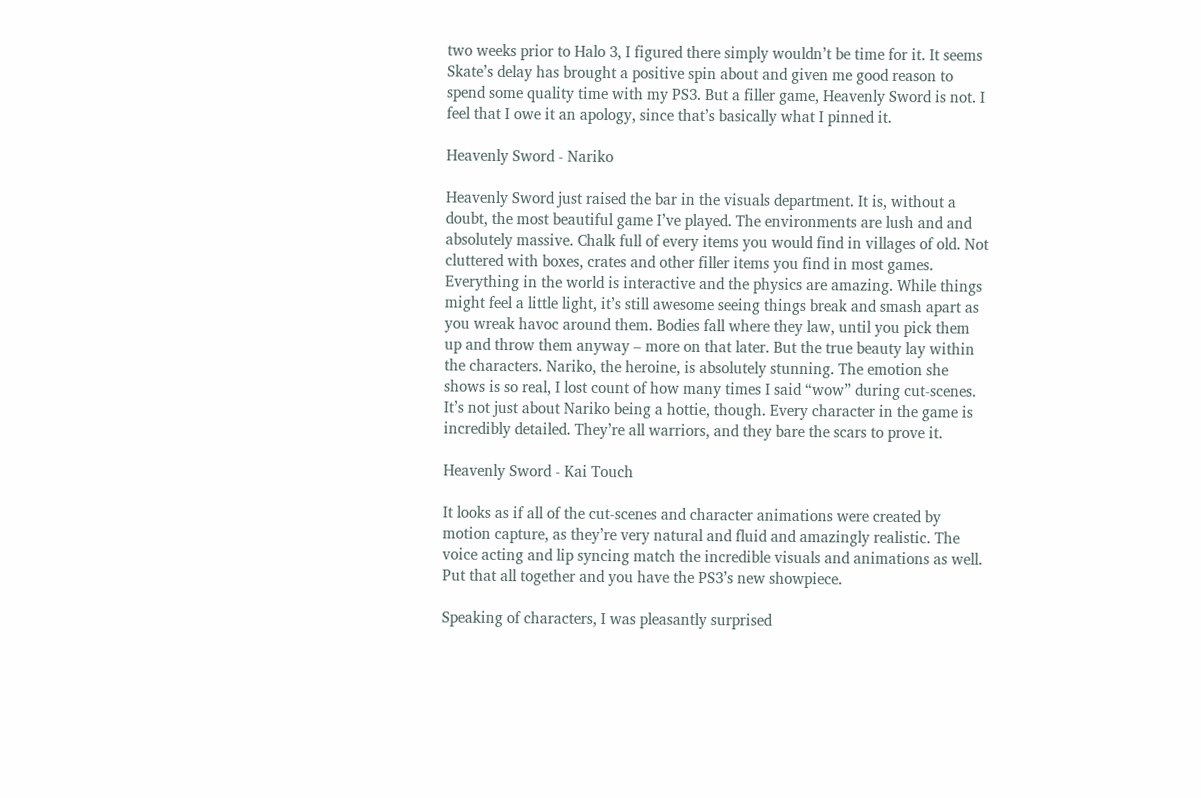two weeks prior to Halo 3, I figured there simply wouldn’t be time for it. It seems Skate’s delay has brought a positive spin about and given me good reason to spend some quality time with my PS3. But a filler game, Heavenly Sword is not. I feel that I owe it an apology, since that’s basically what I pinned it.

Heavenly Sword - Nariko

Heavenly Sword just raised the bar in the visuals department. It is, without a doubt, the most beautiful game I’ve played. The environments are lush and and absolutely massive. Chalk full of every items you would find in villages of old. Not cluttered with boxes, crates and other filler items you find in most games. Everything in the world is interactive and the physics are amazing. While things might feel a little light, it’s still awesome seeing things break and smash apart as you wreak havoc around them. Bodies fall where they law, until you pick them up and throw them anyway – more on that later. But the true beauty lay within the characters. Nariko, the heroine, is absolutely stunning. The emotion she shows is so real, I lost count of how many times I said “wow” during cut-scenes. It’s not just about Nariko being a hottie, though. Every character in the game is incredibly detailed. They’re all warriors, and they bare the scars to prove it.

Heavenly Sword - Kai Touch

It looks as if all of the cut-scenes and character animations were created by motion capture, as they’re very natural and fluid and amazingly realistic. The voice acting and lip syncing match the incredible visuals and animations as well. Put that all together and you have the PS3’s new showpiece.

Speaking of characters, I was pleasantly surprised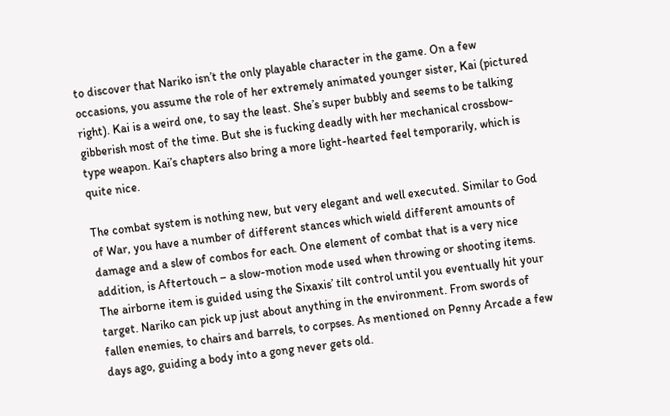to discover that Nariko isn’t the only playable character in the game. On a few occasions, you assume the role of her extremely animated younger sister, Kai (pictured right). Kai is a weird one, to say the least. She’s super bubbly and seems to be talking gibberish most of the time. But she is fucking deadly with her mechanical crossbow-type weapon. Kai’s chapters also bring a more light-hearted feel temporarily, which is quite nice.

The combat system is nothing new, but very elegant and well executed. Similar to God of War, you have a number of different stances which wield different amounts of damage and a slew of combos for each. One element of combat that is a very nice addition, is Aftertouch – a slow-motion mode used when throwing or shooting items. The airborne item is guided using the Sixaxis’ tilt control until you eventually hit your target. Nariko can pick up just about anything in the environment. From swords of fallen enemies, to chairs and barrels, to corpses. As mentioned on Penny Arcade a few days ago, guiding a body into a gong never gets old.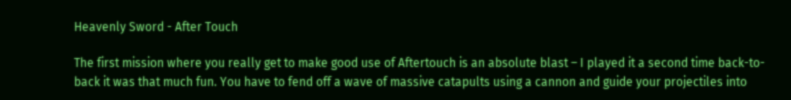Heavenly Sword - After Touch

The first mission where you really get to make good use of Aftertouch is an absolute blast – I played it a second time back-to-back it was that much fun. You have to fend off a wave of massive catapults using a cannon and guide your projectiles into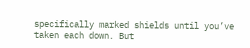specifically marked shields until you’ve taken each down. But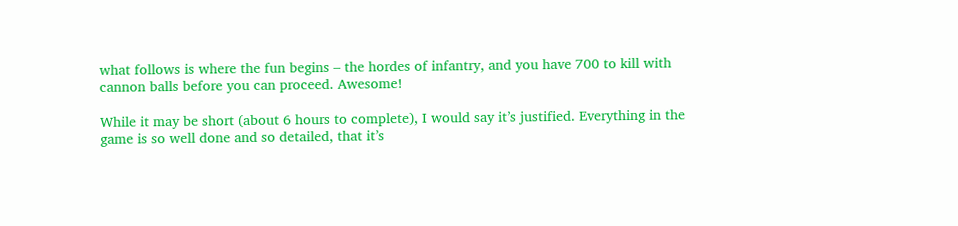what follows is where the fun begins – the hordes of infantry, and you have 700 to kill with cannon balls before you can proceed. Awesome!

While it may be short (about 6 hours to complete), I would say it’s justified. Everything in the game is so well done and so detailed, that it’s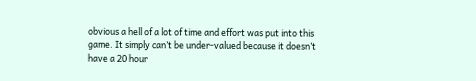obvious a hell of a lot of time and effort was put into this game. It simply can’t be under-valued because it doesn’t have a 20 hour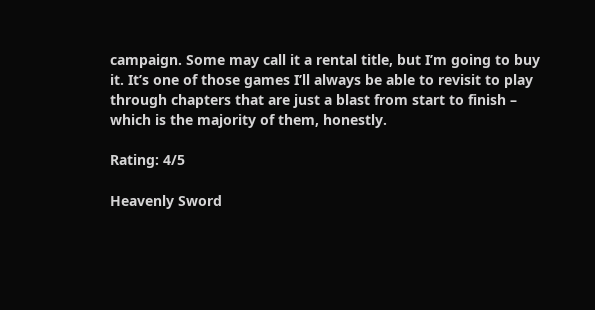campaign. Some may call it a rental title, but I’m going to buy it. It’s one of those games I’ll always be able to revisit to play through chapters that are just a blast from start to finish – which is the majority of them, honestly.

Rating: 4/5

Heavenly Sword